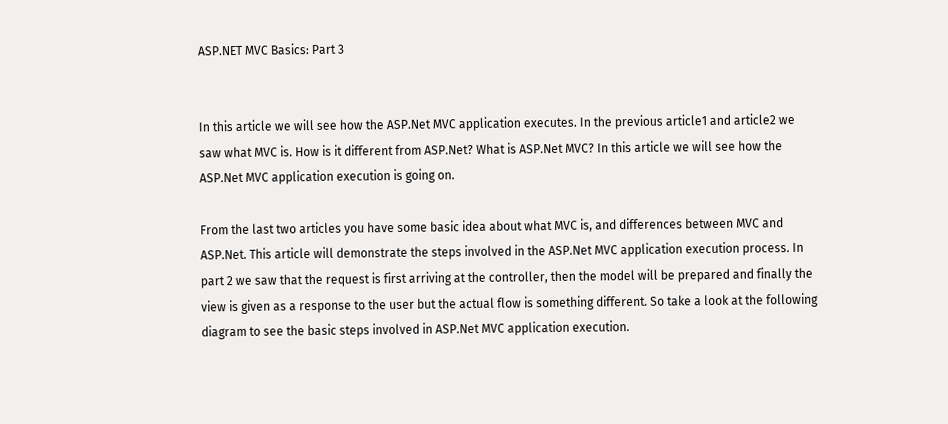ASP.NET MVC Basics: Part 3


In this article we will see how the ASP.Net MVC application executes. In the previous article1 and article2 we saw what MVC is. How is it different from ASP.Net? What is ASP.Net MVC? In this article we will see how the ASP.Net MVC application execution is going on.

From the last two articles you have some basic idea about what MVC is, and differences between MVC and ASP.Net. This article will demonstrate the steps involved in the ASP.Net MVC application execution process. In part 2 we saw that the request is first arriving at the controller, then the model will be prepared and finally the view is given as a response to the user but the actual flow is something different. So take a look at the following diagram to see the basic steps involved in ASP.Net MVC application execution.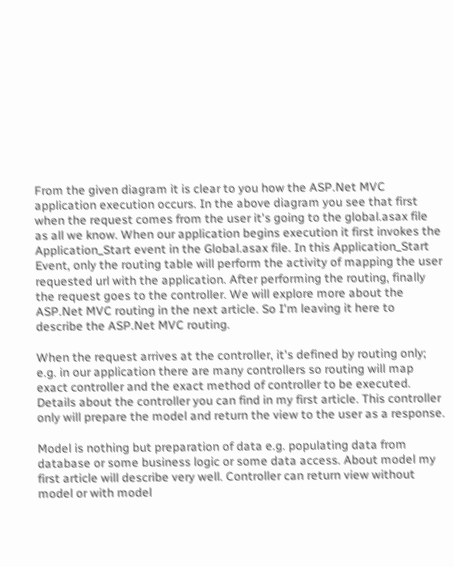From the given diagram it is clear to you how the ASP.Net MVC application execution occurs. In the above diagram you see that first when the request comes from the user it's going to the global.asax file as all we know. When our application begins execution it first invokes the Application_Start event in the Global.asax file. In this Application_Start Event, only the routing table will perform the activity of mapping the user requested url with the application. After performing the routing, finally the request goes to the controller. We will explore more about the ASP.Net MVC routing in the next article. So I'm leaving it here to describe the ASP.Net MVC routing.

When the request arrives at the controller, it's defined by routing only; e.g. in our application there are many controllers so routing will map exact controller and the exact method of controller to be executed. Details about the controller you can find in my first article. This controller only will prepare the model and return the view to the user as a response.

Model is nothing but preparation of data e.g. populating data from database or some business logic or some data access. About model my first article will describe very well. Controller can return view without model or with model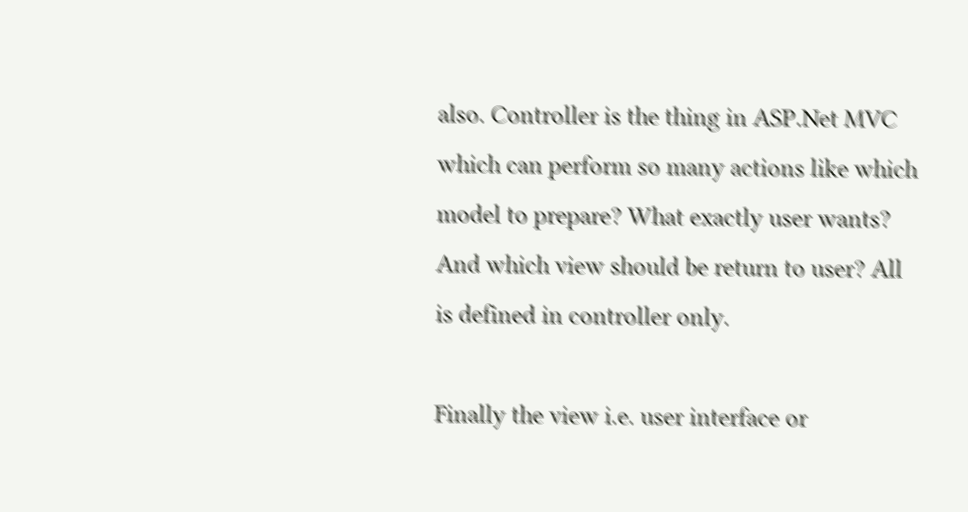also. Controller is the thing in ASP.Net MVC which can perform so many actions like which model to prepare? What exactly user wants? And which view should be return to user? All is defined in controller only.

Finally the view i.e. user interface or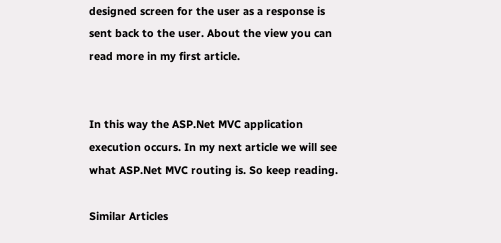designed screen for the user as a response is sent back to the user. About the view you can read more in my first article.


In this way the ASP.Net MVC application execution occurs. In my next article we will see what ASP.Net MVC routing is. So keep reading.

Similar Articles